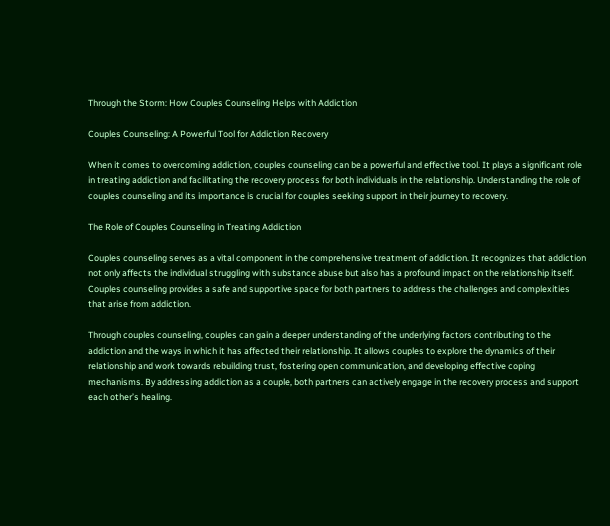Through the Storm: How Couples Counseling Helps with Addiction

Couples Counseling: A Powerful Tool for Addiction Recovery

When it comes to overcoming addiction, couples counseling can be a powerful and effective tool. It plays a significant role in treating addiction and facilitating the recovery process for both individuals in the relationship. Understanding the role of couples counseling and its importance is crucial for couples seeking support in their journey to recovery.

The Role of Couples Counseling in Treating Addiction

Couples counseling serves as a vital component in the comprehensive treatment of addiction. It recognizes that addiction not only affects the individual struggling with substance abuse but also has a profound impact on the relationship itself. Couples counseling provides a safe and supportive space for both partners to address the challenges and complexities that arise from addiction.

Through couples counseling, couples can gain a deeper understanding of the underlying factors contributing to the addiction and the ways in which it has affected their relationship. It allows couples to explore the dynamics of their relationship and work towards rebuilding trust, fostering open communication, and developing effective coping mechanisms. By addressing addiction as a couple, both partners can actively engage in the recovery process and support each other’s healing.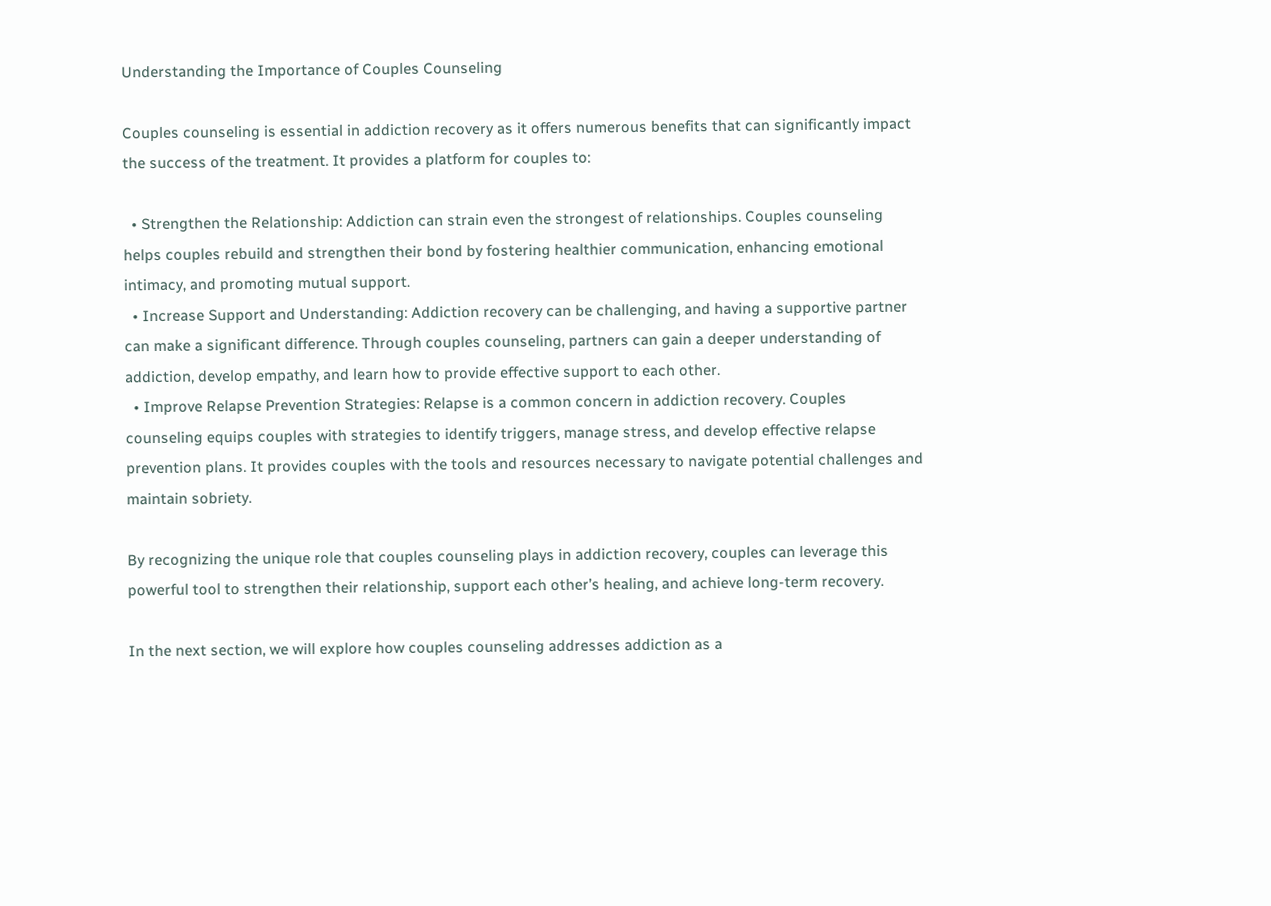Understanding the Importance of Couples Counseling

Couples counseling is essential in addiction recovery as it offers numerous benefits that can significantly impact the success of the treatment. It provides a platform for couples to:

  • Strengthen the Relationship: Addiction can strain even the strongest of relationships. Couples counseling helps couples rebuild and strengthen their bond by fostering healthier communication, enhancing emotional intimacy, and promoting mutual support.
  • Increase Support and Understanding: Addiction recovery can be challenging, and having a supportive partner can make a significant difference. Through couples counseling, partners can gain a deeper understanding of addiction, develop empathy, and learn how to provide effective support to each other.
  • Improve Relapse Prevention Strategies: Relapse is a common concern in addiction recovery. Couples counseling equips couples with strategies to identify triggers, manage stress, and develop effective relapse prevention plans. It provides couples with the tools and resources necessary to navigate potential challenges and maintain sobriety.

By recognizing the unique role that couples counseling plays in addiction recovery, couples can leverage this powerful tool to strengthen their relationship, support each other’s healing, and achieve long-term recovery.

In the next section, we will explore how couples counseling addresses addiction as a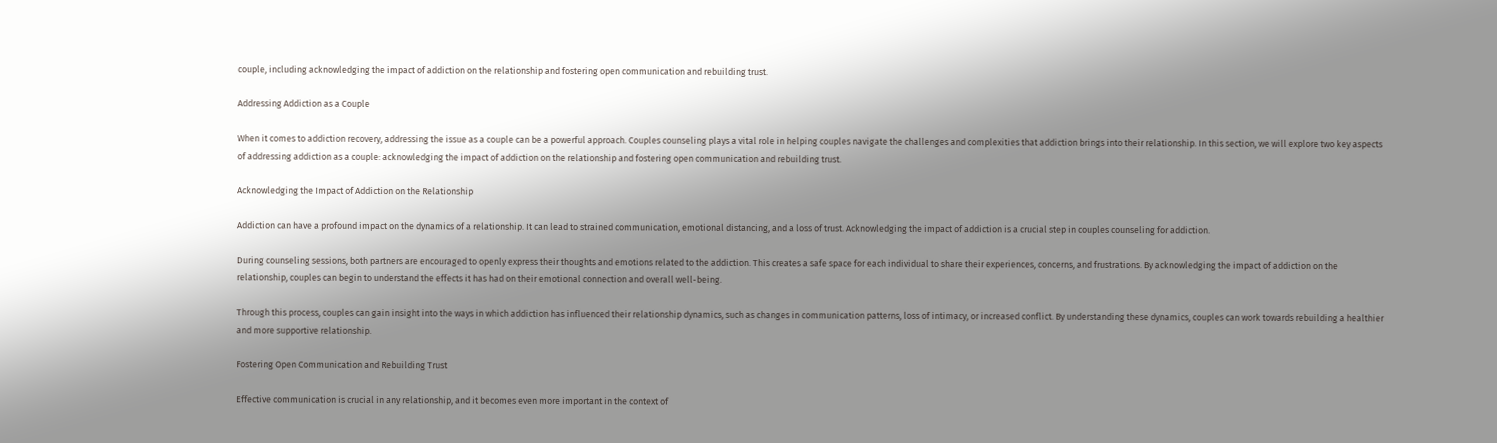couple, including acknowledging the impact of addiction on the relationship and fostering open communication and rebuilding trust.

Addressing Addiction as a Couple

When it comes to addiction recovery, addressing the issue as a couple can be a powerful approach. Couples counseling plays a vital role in helping couples navigate the challenges and complexities that addiction brings into their relationship. In this section, we will explore two key aspects of addressing addiction as a couple: acknowledging the impact of addiction on the relationship and fostering open communication and rebuilding trust.

Acknowledging the Impact of Addiction on the Relationship

Addiction can have a profound impact on the dynamics of a relationship. It can lead to strained communication, emotional distancing, and a loss of trust. Acknowledging the impact of addiction is a crucial step in couples counseling for addiction.

During counseling sessions, both partners are encouraged to openly express their thoughts and emotions related to the addiction. This creates a safe space for each individual to share their experiences, concerns, and frustrations. By acknowledging the impact of addiction on the relationship, couples can begin to understand the effects it has had on their emotional connection and overall well-being.

Through this process, couples can gain insight into the ways in which addiction has influenced their relationship dynamics, such as changes in communication patterns, loss of intimacy, or increased conflict. By understanding these dynamics, couples can work towards rebuilding a healthier and more supportive relationship.

Fostering Open Communication and Rebuilding Trust

Effective communication is crucial in any relationship, and it becomes even more important in the context of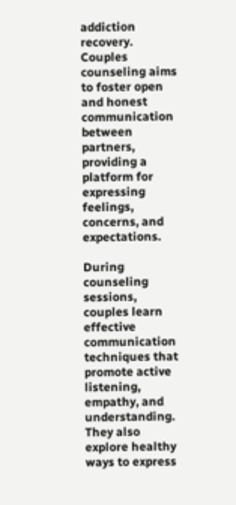addiction recovery. Couples counseling aims to foster open and honest communication between partners, providing a platform for expressing feelings, concerns, and expectations.

During counseling sessions, couples learn effective communication techniques that promote active listening, empathy, and understanding. They also explore healthy ways to express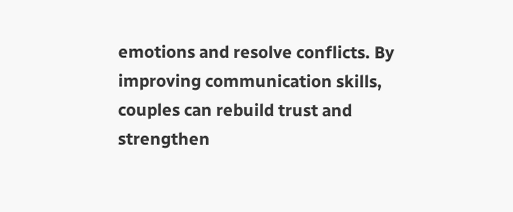emotions and resolve conflicts. By improving communication skills, couples can rebuild trust and strengthen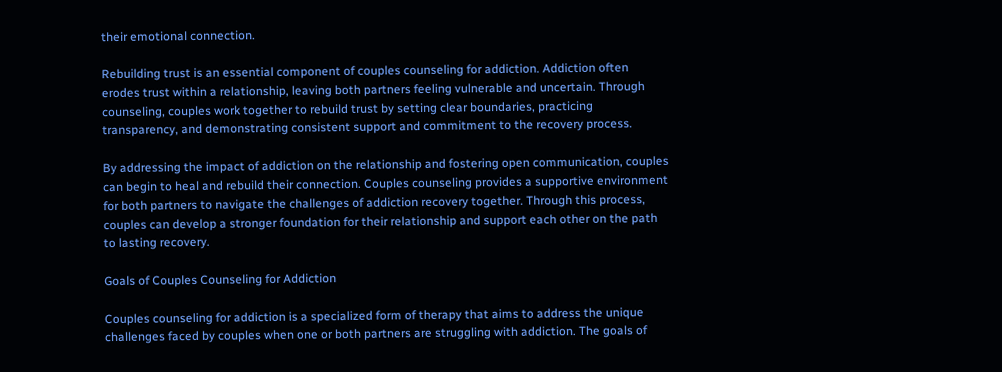their emotional connection.

Rebuilding trust is an essential component of couples counseling for addiction. Addiction often erodes trust within a relationship, leaving both partners feeling vulnerable and uncertain. Through counseling, couples work together to rebuild trust by setting clear boundaries, practicing transparency, and demonstrating consistent support and commitment to the recovery process.

By addressing the impact of addiction on the relationship and fostering open communication, couples can begin to heal and rebuild their connection. Couples counseling provides a supportive environment for both partners to navigate the challenges of addiction recovery together. Through this process, couples can develop a stronger foundation for their relationship and support each other on the path to lasting recovery.

Goals of Couples Counseling for Addiction

Couples counseling for addiction is a specialized form of therapy that aims to address the unique challenges faced by couples when one or both partners are struggling with addiction. The goals of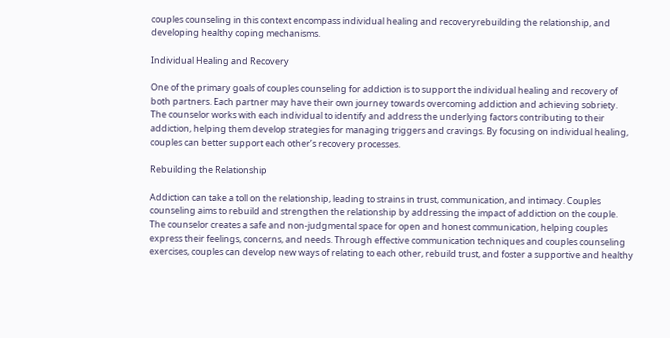couples counseling in this context encompass individual healing and recoveryrebuilding the relationship, and developing healthy coping mechanisms.

Individual Healing and Recovery

One of the primary goals of couples counseling for addiction is to support the individual healing and recovery of both partners. Each partner may have their own journey towards overcoming addiction and achieving sobriety. The counselor works with each individual to identify and address the underlying factors contributing to their addiction, helping them develop strategies for managing triggers and cravings. By focusing on individual healing, couples can better support each other’s recovery processes.

Rebuilding the Relationship

Addiction can take a toll on the relationship, leading to strains in trust, communication, and intimacy. Couples counseling aims to rebuild and strengthen the relationship by addressing the impact of addiction on the couple. The counselor creates a safe and non-judgmental space for open and honest communication, helping couples express their feelings, concerns, and needs. Through effective communication techniques and couples counseling exercises, couples can develop new ways of relating to each other, rebuild trust, and foster a supportive and healthy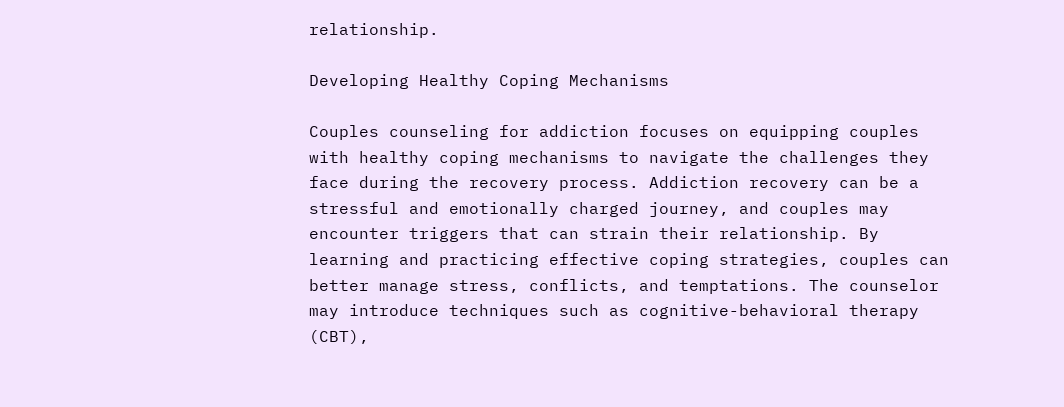relationship.

Developing Healthy Coping Mechanisms

Couples counseling for addiction focuses on equipping couples with healthy coping mechanisms to navigate the challenges they face during the recovery process. Addiction recovery can be a stressful and emotionally charged journey, and couples may encounter triggers that can strain their relationship. By learning and practicing effective coping strategies, couples can better manage stress, conflicts, and temptations. The counselor may introduce techniques such as cognitive-behavioral therapy (CBT),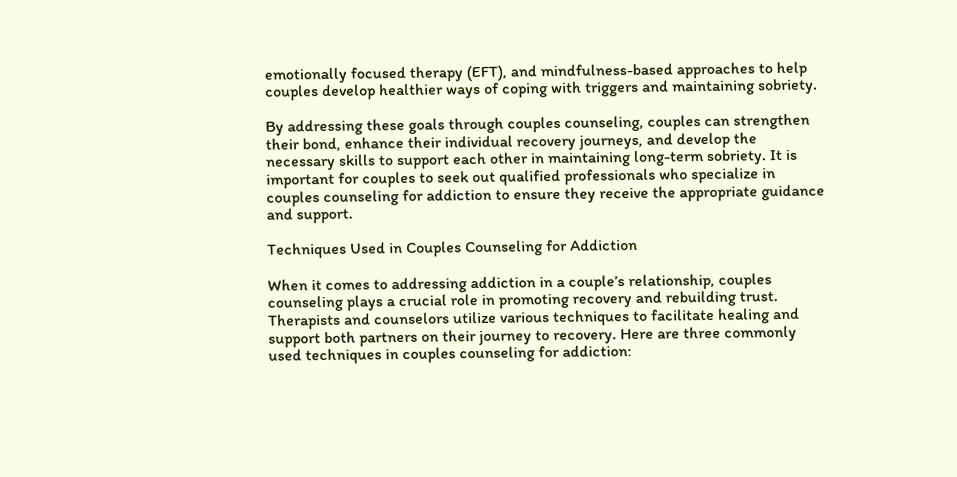emotionally focused therapy (EFT), and mindfulness-based approaches to help couples develop healthier ways of coping with triggers and maintaining sobriety.

By addressing these goals through couples counseling, couples can strengthen their bond, enhance their individual recovery journeys, and develop the necessary skills to support each other in maintaining long-term sobriety. It is important for couples to seek out qualified professionals who specialize in couples counseling for addiction to ensure they receive the appropriate guidance and support.

Techniques Used in Couples Counseling for Addiction

When it comes to addressing addiction in a couple’s relationship, couples counseling plays a crucial role in promoting recovery and rebuilding trust. Therapists and counselors utilize various techniques to facilitate healing and support both partners on their journey to recovery. Here are three commonly used techniques in couples counseling for addiction: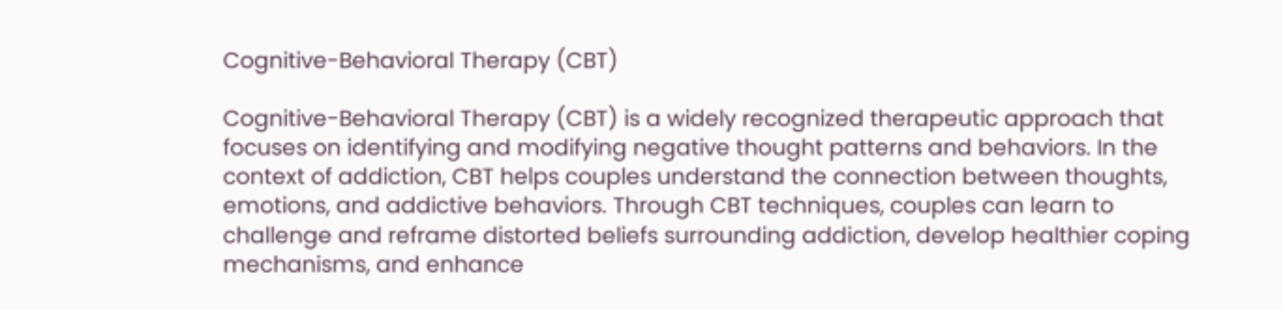Cognitive-Behavioral Therapy (CBT)

Cognitive-Behavioral Therapy (CBT) is a widely recognized therapeutic approach that focuses on identifying and modifying negative thought patterns and behaviors. In the context of addiction, CBT helps couples understand the connection between thoughts, emotions, and addictive behaviors. Through CBT techniques, couples can learn to challenge and reframe distorted beliefs surrounding addiction, develop healthier coping mechanisms, and enhance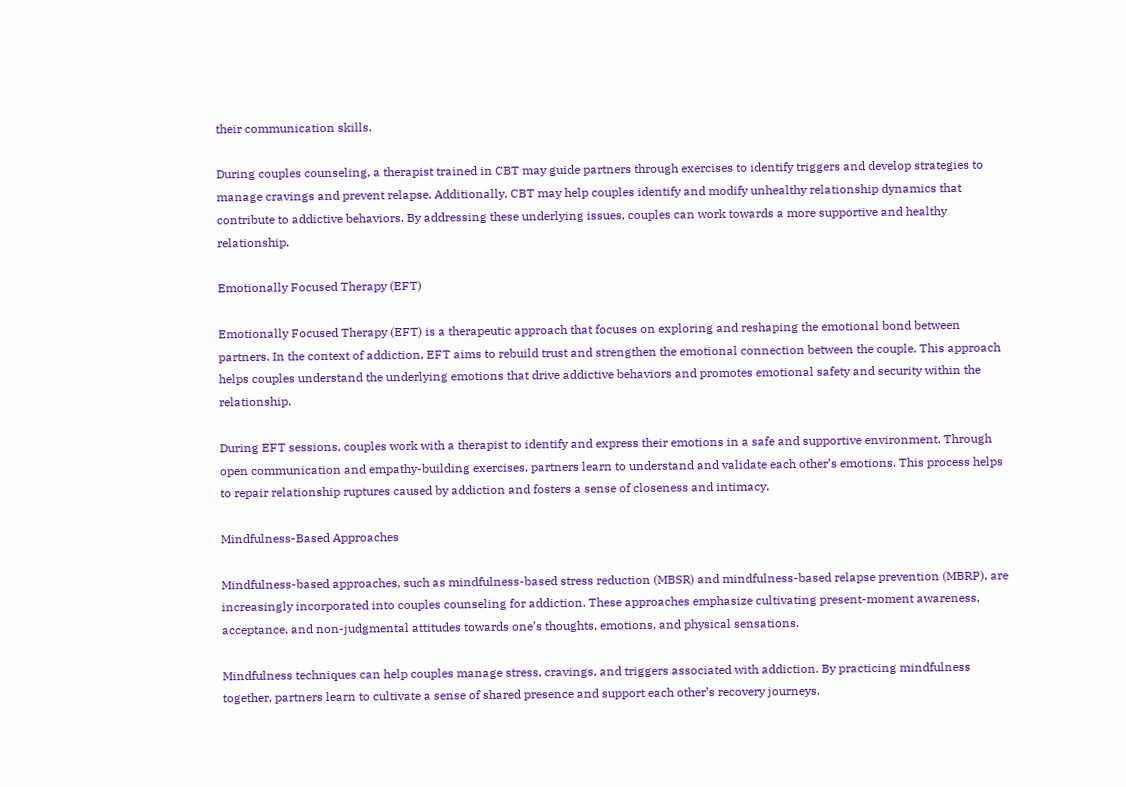their communication skills.

During couples counseling, a therapist trained in CBT may guide partners through exercises to identify triggers and develop strategies to manage cravings and prevent relapse. Additionally, CBT may help couples identify and modify unhealthy relationship dynamics that contribute to addictive behaviors. By addressing these underlying issues, couples can work towards a more supportive and healthy relationship.

Emotionally Focused Therapy (EFT)

Emotionally Focused Therapy (EFT) is a therapeutic approach that focuses on exploring and reshaping the emotional bond between partners. In the context of addiction, EFT aims to rebuild trust and strengthen the emotional connection between the couple. This approach helps couples understand the underlying emotions that drive addictive behaviors and promotes emotional safety and security within the relationship.

During EFT sessions, couples work with a therapist to identify and express their emotions in a safe and supportive environment. Through open communication and empathy-building exercises, partners learn to understand and validate each other’s emotions. This process helps to repair relationship ruptures caused by addiction and fosters a sense of closeness and intimacy.

Mindfulness-Based Approaches

Mindfulness-based approaches, such as mindfulness-based stress reduction (MBSR) and mindfulness-based relapse prevention (MBRP), are increasingly incorporated into couples counseling for addiction. These approaches emphasize cultivating present-moment awareness, acceptance, and non-judgmental attitudes towards one’s thoughts, emotions, and physical sensations.

Mindfulness techniques can help couples manage stress, cravings, and triggers associated with addiction. By practicing mindfulness together, partners learn to cultivate a sense of shared presence and support each other’s recovery journeys.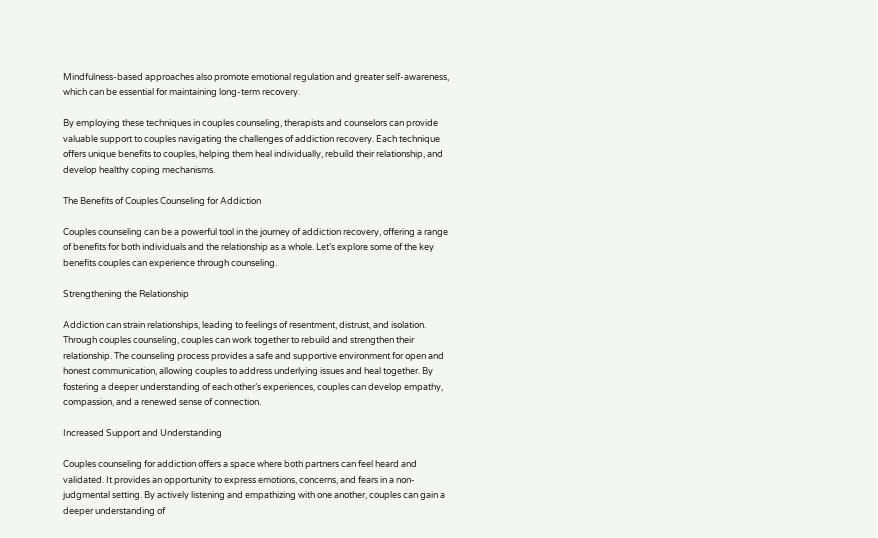Mindfulness-based approaches also promote emotional regulation and greater self-awareness, which can be essential for maintaining long-term recovery.

By employing these techniques in couples counseling, therapists and counselors can provide valuable support to couples navigating the challenges of addiction recovery. Each technique offers unique benefits to couples, helping them heal individually, rebuild their relationship, and develop healthy coping mechanisms.

The Benefits of Couples Counseling for Addiction

Couples counseling can be a powerful tool in the journey of addiction recovery, offering a range of benefits for both individuals and the relationship as a whole. Let’s explore some of the key benefits couples can experience through counseling.

Strengthening the Relationship

Addiction can strain relationships, leading to feelings of resentment, distrust, and isolation. Through couples counseling, couples can work together to rebuild and strengthen their relationship. The counseling process provides a safe and supportive environment for open and honest communication, allowing couples to address underlying issues and heal together. By fostering a deeper understanding of each other’s experiences, couples can develop empathy, compassion, and a renewed sense of connection.

Increased Support and Understanding

Couples counseling for addiction offers a space where both partners can feel heard and validated. It provides an opportunity to express emotions, concerns, and fears in a non-judgmental setting. By actively listening and empathizing with one another, couples can gain a deeper understanding of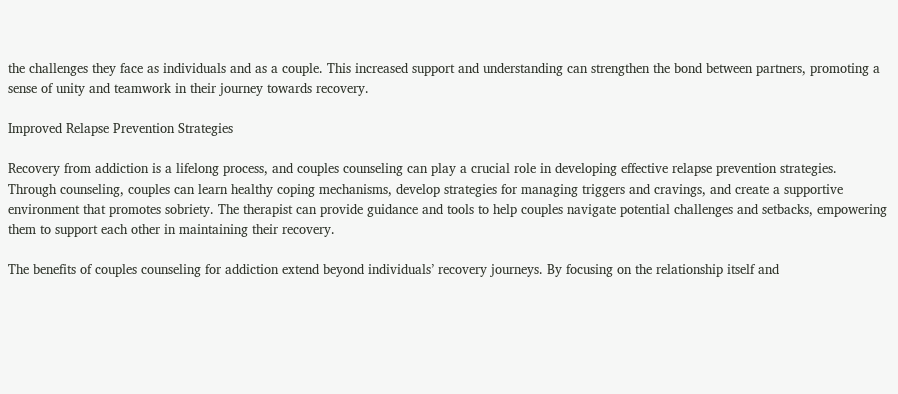the challenges they face as individuals and as a couple. This increased support and understanding can strengthen the bond between partners, promoting a sense of unity and teamwork in their journey towards recovery.

Improved Relapse Prevention Strategies

Recovery from addiction is a lifelong process, and couples counseling can play a crucial role in developing effective relapse prevention strategies. Through counseling, couples can learn healthy coping mechanisms, develop strategies for managing triggers and cravings, and create a supportive environment that promotes sobriety. The therapist can provide guidance and tools to help couples navigate potential challenges and setbacks, empowering them to support each other in maintaining their recovery.

The benefits of couples counseling for addiction extend beyond individuals’ recovery journeys. By focusing on the relationship itself and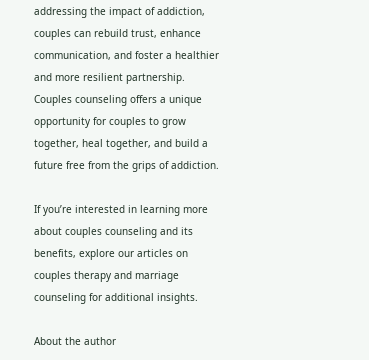addressing the impact of addiction, couples can rebuild trust, enhance communication, and foster a healthier and more resilient partnership. Couples counseling offers a unique opportunity for couples to grow together, heal together, and build a future free from the grips of addiction.

If you’re interested in learning more about couples counseling and its benefits, explore our articles on couples therapy and marriage counseling for additional insights.

About the author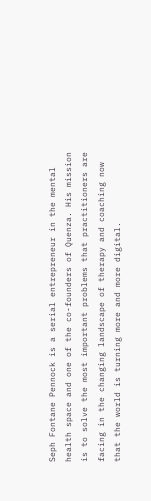Seph Fontane Pennock is a serial entrepreneur in the mental health space and one of the co-founders of Quenza. His mission is to solve the most important problems that practitioners are facing in the changing landscape of therapy and coaching now that the world is turning more and more digital.